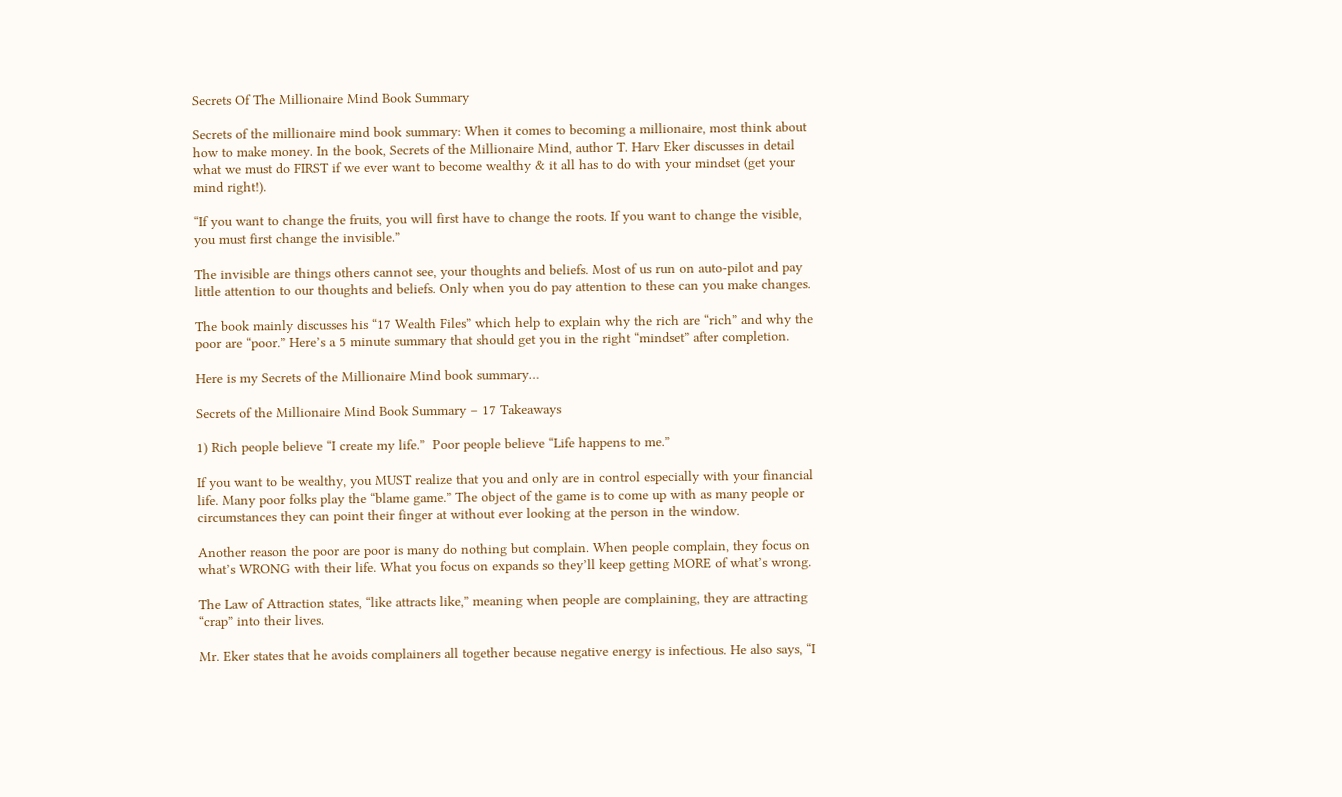Secrets Of The Millionaire Mind Book Summary

Secrets of the millionaire mind book summary: When it comes to becoming a millionaire, most think about how to make money. In the book, Secrets of the Millionaire Mind, author T. Harv Eker discusses in detail what we must do FIRST if we ever want to become wealthy & it all has to do with your mindset (get your mind right!).

“If you want to change the fruits, you will first have to change the roots. If you want to change the visible, you must first change the invisible.”

The invisible are things others cannot see, your thoughts and beliefs. Most of us run on auto-pilot and pay little attention to our thoughts and beliefs. Only when you do pay attention to these can you make changes.

The book mainly discusses his “17 Wealth Files” which help to explain why the rich are “rich” and why the poor are “poor.” Here’s a 5 minute summary that should get you in the right “mindset” after completion.

Here is my Secrets of the Millionaire Mind book summary…

Secrets of the Millionaire Mind Book Summary – 17 Takeaways

1) Rich people believe “I create my life.”  Poor people believe “Life happens to me.”

If you want to be wealthy, you MUST realize that you and only are in control especially with your financial life. Many poor folks play the “blame game.” The object of the game is to come up with as many people or circumstances they can point their finger at without ever looking at the person in the window.

Another reason the poor are poor is many do nothing but complain. When people complain, they focus on what’s WRONG with their life. What you focus on expands so they’ll keep getting MORE of what’s wrong.

The Law of Attraction states, “like attracts like,” meaning when people are complaining, they are attracting “crap” into their lives.

Mr. Eker states that he avoids complainers all together because negative energy is infectious. He also says, “I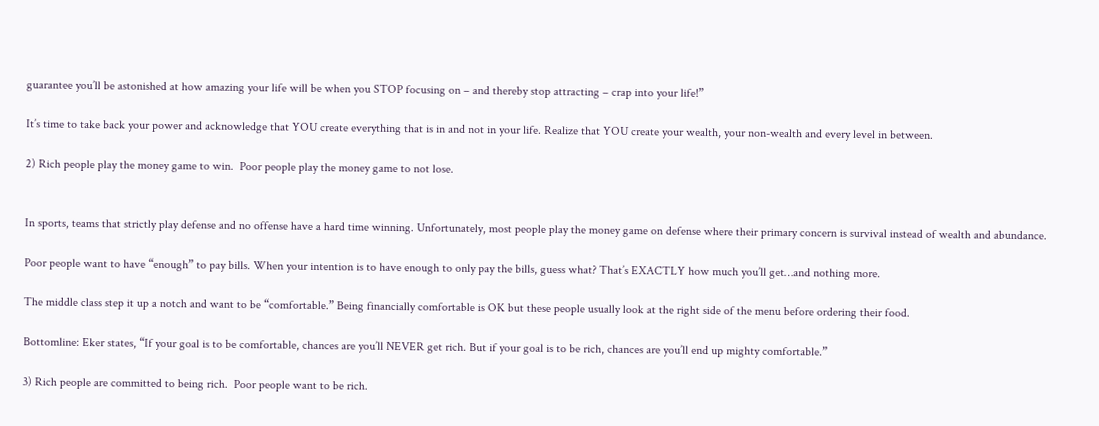guarantee you’ll be astonished at how amazing your life will be when you STOP focusing on – and thereby stop attracting – crap into your life!”

It’s time to take back your power and acknowledge that YOU create everything that is in and not in your life. Realize that YOU create your wealth, your non-wealth and every level in between.

2) Rich people play the money game to win.  Poor people play the money game to not lose.


In sports, teams that strictly play defense and no offense have a hard time winning. Unfortunately, most people play the money game on defense where their primary concern is survival instead of wealth and abundance.

Poor people want to have “enough” to pay bills. When your intention is to have enough to only pay the bills, guess what? That’s EXACTLY how much you’ll get…and nothing more.

The middle class step it up a notch and want to be “comfortable.” Being financially comfortable is OK but these people usually look at the right side of the menu before ordering their food.

Bottomline: Eker states, “If your goal is to be comfortable, chances are you’ll NEVER get rich. But if your goal is to be rich, chances are you’ll end up mighty comfortable.”

3) Rich people are committed to being rich.  Poor people want to be rich.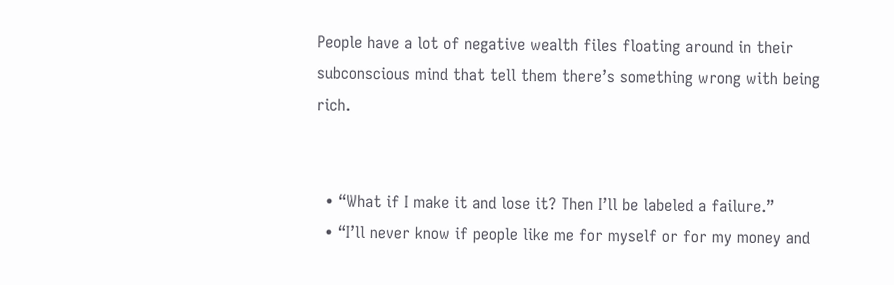People have a lot of negative wealth files floating around in their subconscious mind that tell them there’s something wrong with being rich.


  • “What if I make it and lose it? Then I’ll be labeled a failure.”
  • “I’ll never know if people like me for myself or for my money and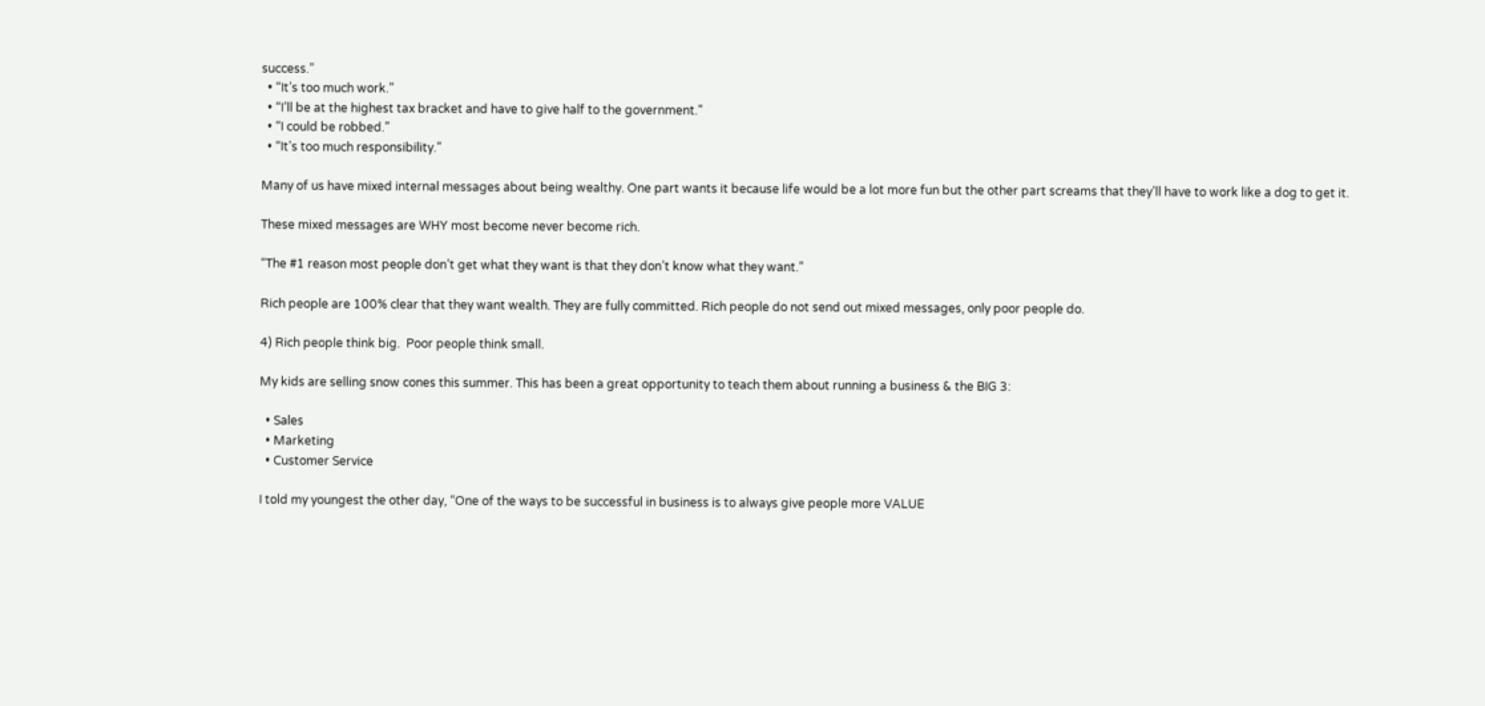success.”
  • “It’s too much work.”
  • “I’ll be at the highest tax bracket and have to give half to the government.”
  • “I could be robbed.”
  • “It’s too much responsibility.”

Many of us have mixed internal messages about being wealthy. One part wants it because life would be a lot more fun but the other part screams that they’ll have to work like a dog to get it.

These mixed messages are WHY most become never become rich.

“The #1 reason most people don’t get what they want is that they don’t know what they want.”

Rich people are 100% clear that they want wealth. They are fully committed. Rich people do not send out mixed messages, only poor people do.

4) Rich people think big.  Poor people think small.

My kids are selling snow cones this summer. This has been a great opportunity to teach them about running a business & the BIG 3:

  • Sales
  • Marketing
  • Customer Service

I told my youngest the other day, “One of the ways to be successful in business is to always give people more VALUE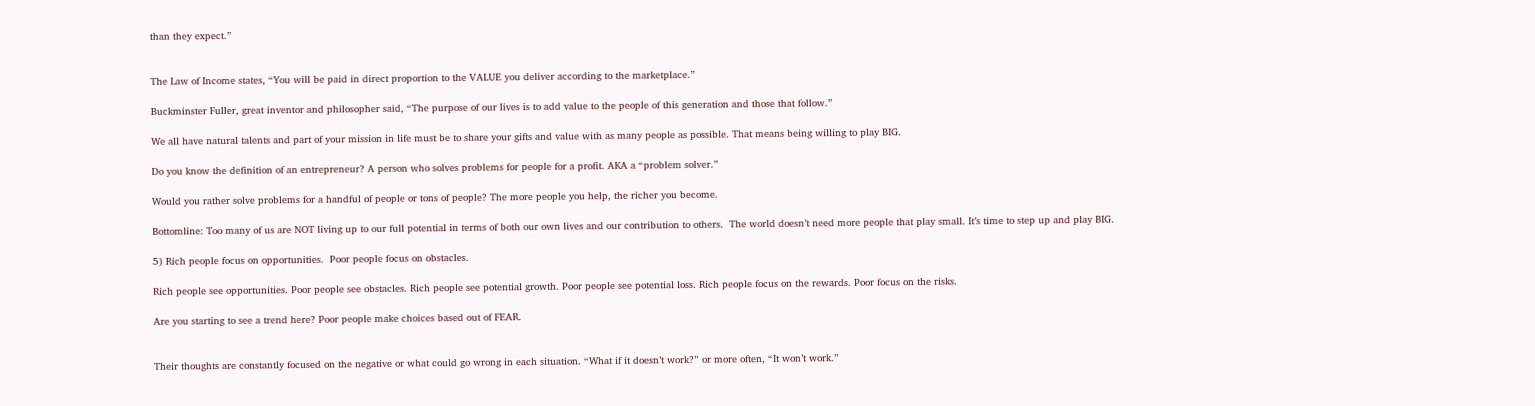than they expect.”


The Law of Income states, “You will be paid in direct proportion to the VALUE you deliver according to the marketplace.”

Buckminster Fuller, great inventor and philosopher said, “The purpose of our lives is to add value to the people of this generation and those that follow.”

We all have natural talents and part of your mission in life must be to share your gifts and value with as many people as possible. That means being willing to play BIG.

Do you know the definition of an entrepreneur? A person who solves problems for people for a profit. AKA a “problem solver.”

Would you rather solve problems for a handful of people or tons of people? The more people you help, the richer you become.

Bottomline: Too many of us are NOT living up to our full potential in terms of both our own lives and our contribution to others.  The world doesn’t need more people that play small. It’s time to step up and play BIG.

5) Rich people focus on opportunities.  Poor people focus on obstacles.

Rich people see opportunities. Poor people see obstacles. Rich people see potential growth. Poor people see potential loss. Rich people focus on the rewards. Poor focus on the risks.

Are you starting to see a trend here? Poor people make choices based out of FEAR.


Their thoughts are constantly focused on the negative or what could go wrong in each situation. “What if it doesn’t work?” or more often, “It won’t work.”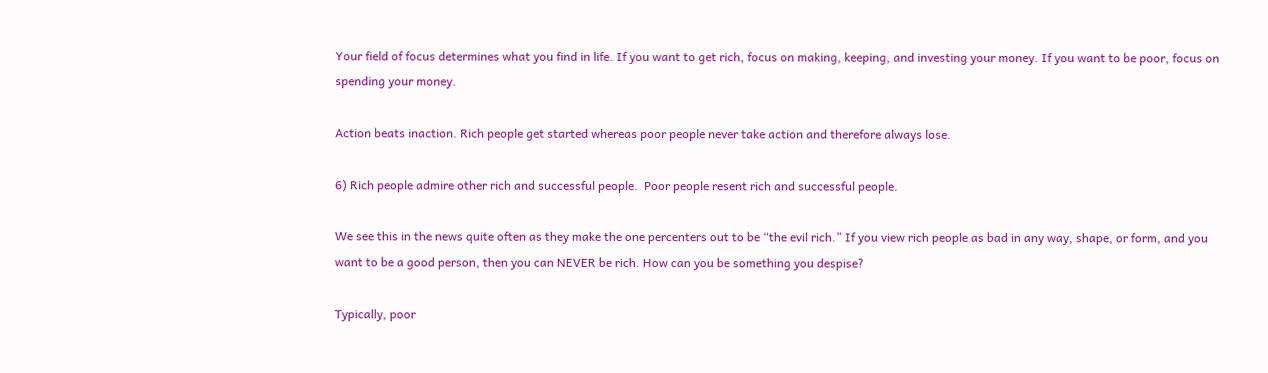Your field of focus determines what you find in life. If you want to get rich, focus on making, keeping, and investing your money. If you want to be poor, focus on spending your money.

Action beats inaction. Rich people get started whereas poor people never take action and therefore always lose.

6) Rich people admire other rich and successful people.  Poor people resent rich and successful people.

We see this in the news quite often as they make the one percenters out to be “the evil rich.” If you view rich people as bad in any way, shape, or form, and you want to be a good person, then you can NEVER be rich. How can you be something you despise?

Typically, poor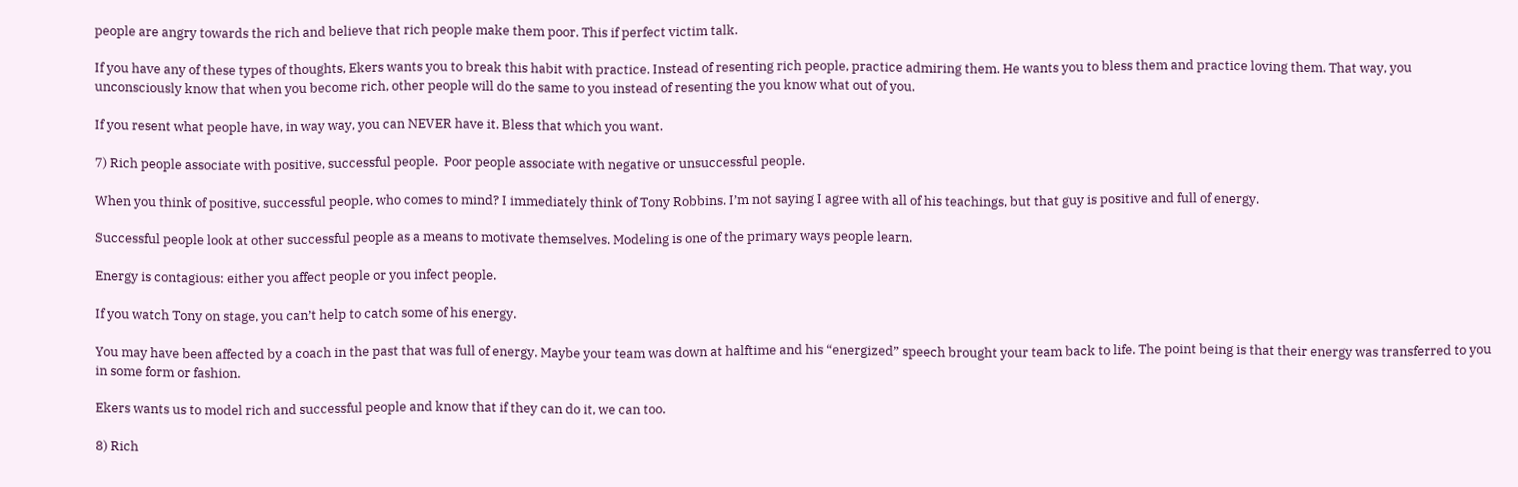people are angry towards the rich and believe that rich people make them poor. This if perfect victim talk.

If you have any of these types of thoughts, Ekers wants you to break this habit with practice. Instead of resenting rich people, practice admiring them. He wants you to bless them and practice loving them. That way, you unconsciously know that when you become rich, other people will do the same to you instead of resenting the you know what out of you.

If you resent what people have, in way way, you can NEVER have it. Bless that which you want.

7) Rich people associate with positive, successful people.  Poor people associate with negative or unsuccessful people.

When you think of positive, successful people, who comes to mind? I immediately think of Tony Robbins. I’m not saying I agree with all of his teachings, but that guy is positive and full of energy.

Successful people look at other successful people as a means to motivate themselves. Modeling is one of the primary ways people learn.

Energy is contagious: either you affect people or you infect people.

If you watch Tony on stage, you can’t help to catch some of his energy.

You may have been affected by a coach in the past that was full of energy. Maybe your team was down at halftime and his “energized” speech brought your team back to life. The point being is that their energy was transferred to you in some form or fashion.

Ekers wants us to model rich and successful people and know that if they can do it, we can too.

8) Rich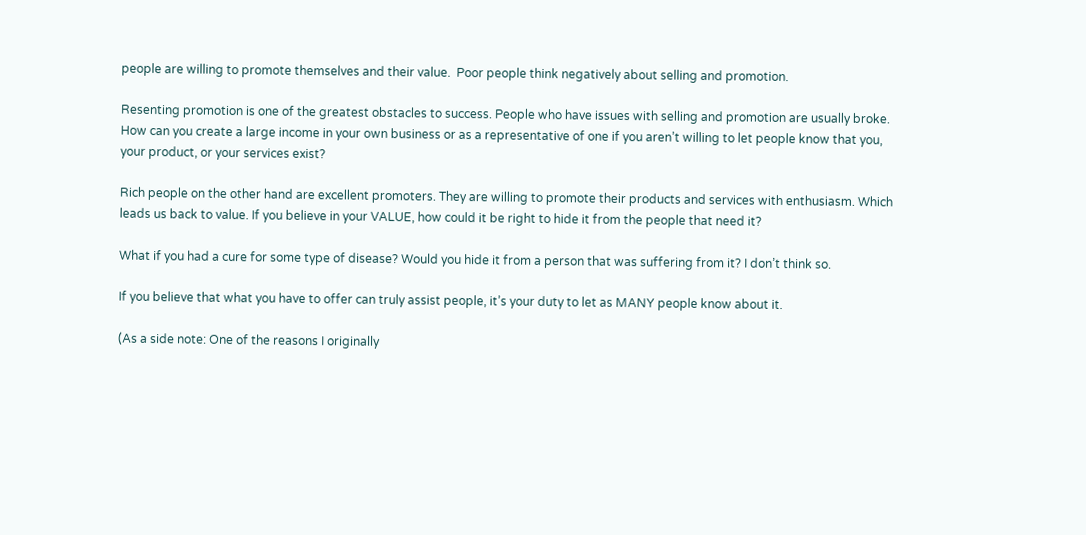people are willing to promote themselves and their value.  Poor people think negatively about selling and promotion.

Resenting promotion is one of the greatest obstacles to success. People who have issues with selling and promotion are usually broke. How can you create a large income in your own business or as a representative of one if you aren’t willing to let people know that you, your product, or your services exist?

Rich people on the other hand are excellent promoters. They are willing to promote their products and services with enthusiasm. Which leads us back to value. If you believe in your VALUE, how could it be right to hide it from the people that need it?

What if you had a cure for some type of disease? Would you hide it from a person that was suffering from it? I don’t think so.

If you believe that what you have to offer can truly assist people, it’s your duty to let as MANY people know about it.

(As a side note: One of the reasons I originally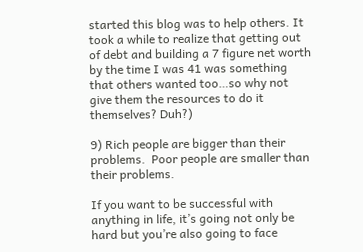started this blog was to help others. It took a while to realize that getting out of debt and building a 7 figure net worth by the time I was 41 was something that others wanted too…so why not give them the resources to do it themselves? Duh?)

9) Rich people are bigger than their problems.  Poor people are smaller than their problems.

If you want to be successful with anything in life, it’s going not only be hard but you’re also going to face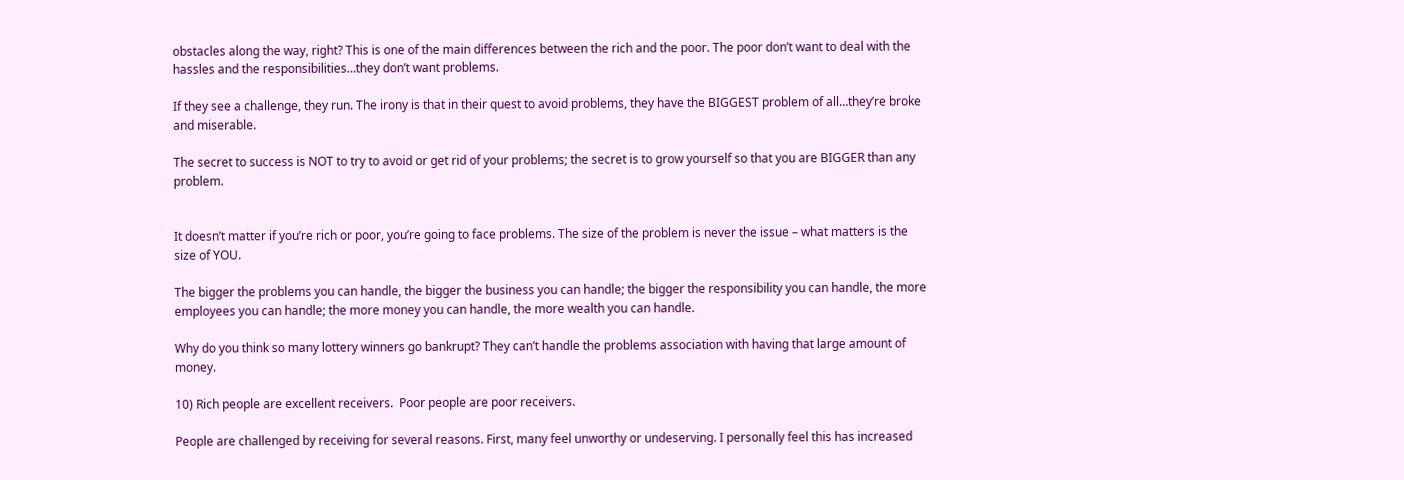obstacles along the way, right? This is one of the main differences between the rich and the poor. The poor don’t want to deal with the hassles and the responsibilities…they don’t want problems.

If they see a challenge, they run. The irony is that in their quest to avoid problems, they have the BIGGEST problem of all…they’re broke and miserable.

The secret to success is NOT to try to avoid or get rid of your problems; the secret is to grow yourself so that you are BIGGER than any problem.


It doesn’t matter if you’re rich or poor, you’re going to face problems. The size of the problem is never the issue – what matters is the size of YOU.

The bigger the problems you can handle, the bigger the business you can handle; the bigger the responsibility you can handle, the more employees you can handle; the more money you can handle, the more wealth you can handle.

Why do you think so many lottery winners go bankrupt? They can’t handle the problems association with having that large amount of money.

10) Rich people are excellent receivers.  Poor people are poor receivers.

People are challenged by receiving for several reasons. First, many feel unworthy or undeserving. I personally feel this has increased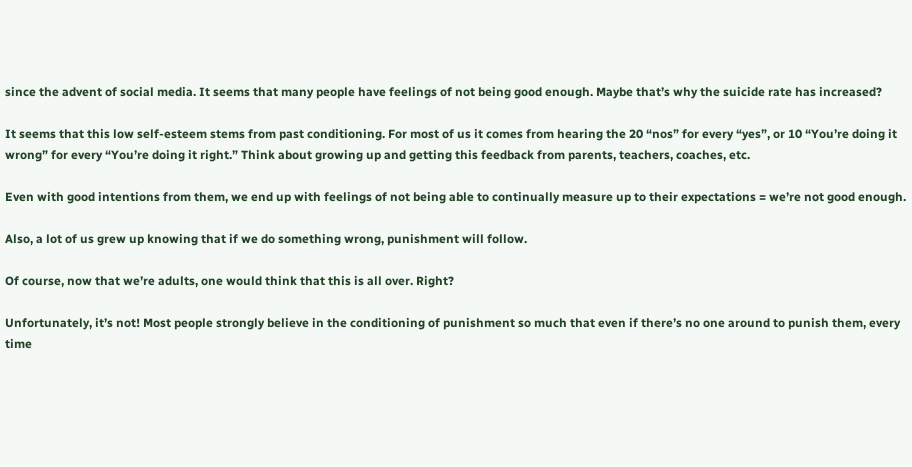since the advent of social media. It seems that many people have feelings of not being good enough. Maybe that’s why the suicide rate has increased?

It seems that this low self-esteem stems from past conditioning. For most of us it comes from hearing the 20 “nos” for every “yes”, or 10 “You’re doing it wrong” for every “You’re doing it right.” Think about growing up and getting this feedback from parents, teachers, coaches, etc.

Even with good intentions from them, we end up with feelings of not being able to continually measure up to their expectations = we’re not good enough.

Also, a lot of us grew up knowing that if we do something wrong, punishment will follow.

Of course, now that we’re adults, one would think that this is all over. Right?

Unfortunately, it’s not! Most people strongly believe in the conditioning of punishment so much that even if there’s no one around to punish them, every time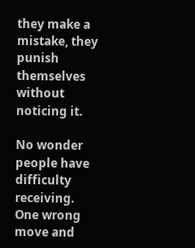they make a mistake, they punish themselves without noticing it.

No wonder people have difficulty receiving. One wrong move and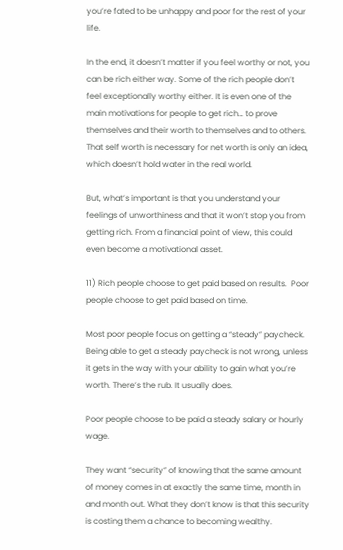you’re fated to be unhappy and poor for the rest of your life.

In the end, it doesn’t matter if you feel worthy or not, you can be rich either way. Some of the rich people don’t feel exceptionally worthy either. It is even one of the main motivations for people to get rich… to prove themselves and their worth to themselves and to others. That self worth is necessary for net worth is only an idea, which doesn’t hold water in the real world.

But, what’s important is that you understand your feelings of unworthiness and that it won’t stop you from getting rich. From a financial point of view, this could even become a motivational asset.

11) Rich people choose to get paid based on results.  Poor people choose to get paid based on time.

Most poor people focus on getting a “steady” paycheck.  Being able to get a steady paycheck is not wrong, unless it gets in the way with your ability to gain what you’re worth. There’s the rub. It usually does.

Poor people choose to be paid a steady salary or hourly wage.

They want “security” of knowing that the same amount of money comes in at exactly the same time, month in and month out. What they don’t know is that this security is costing them a chance to becoming wealthy.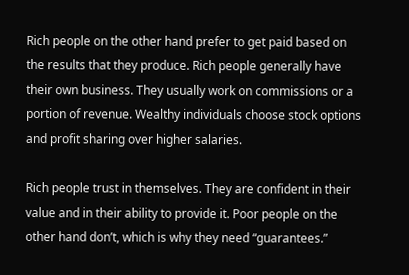Rich people on the other hand prefer to get paid based on the results that they produce. Rich people generally have their own business. They usually work on commissions or a portion of revenue. Wealthy individuals choose stock options and profit sharing over higher salaries.

Rich people trust in themselves. They are confident in their value and in their ability to provide it. Poor people on the other hand don’t, which is why they need “guarantees.”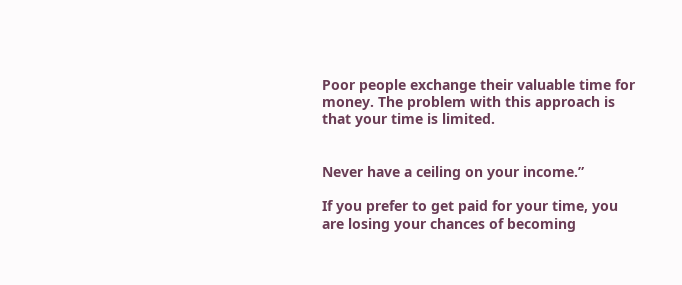Poor people exchange their valuable time for money. The problem with this approach is that your time is limited.


Never have a ceiling on your income.”

If you prefer to get paid for your time, you are losing your chances of becoming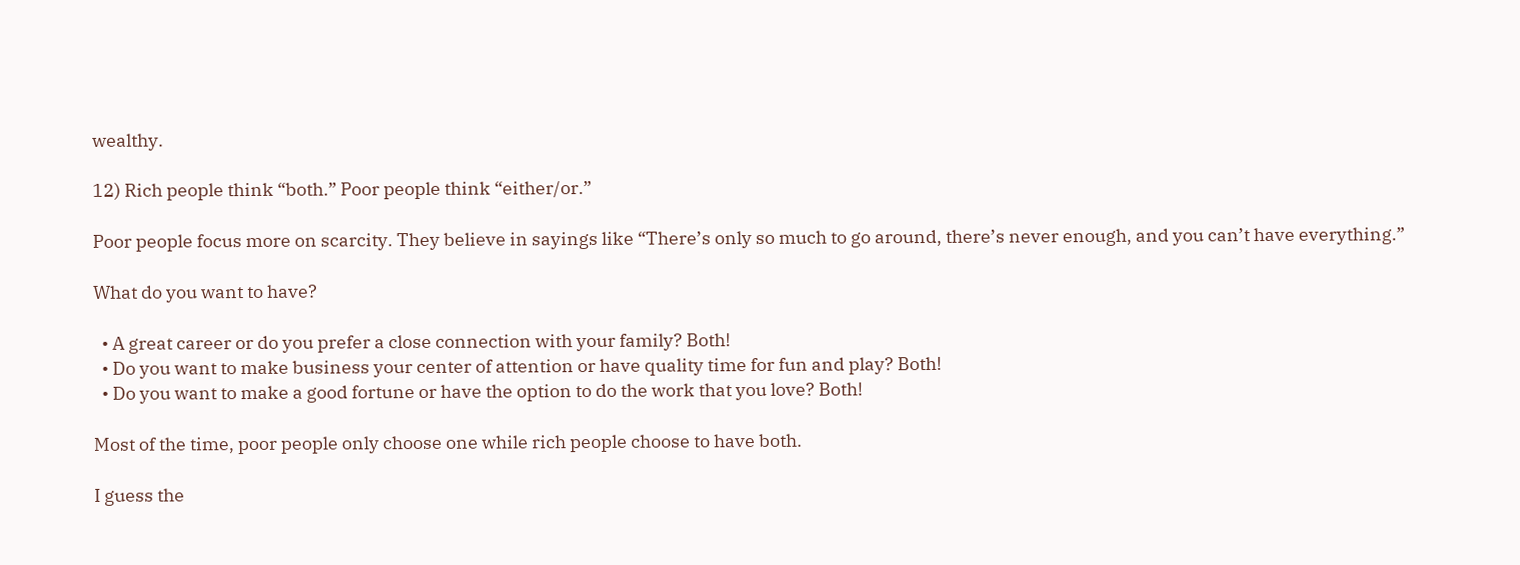wealthy.

12) Rich people think “both.” Poor people think “either/or.”

Poor people focus more on scarcity. They believe in sayings like “There’s only so much to go around, there’s never enough, and you can’t have everything.”

What do you want to have?

  • A great career or do you prefer a close connection with your family? Both!
  • Do you want to make business your center of attention or have quality time for fun and play? Both!
  • Do you want to make a good fortune or have the option to do the work that you love? Both!

Most of the time, poor people only choose one while rich people choose to have both.

I guess the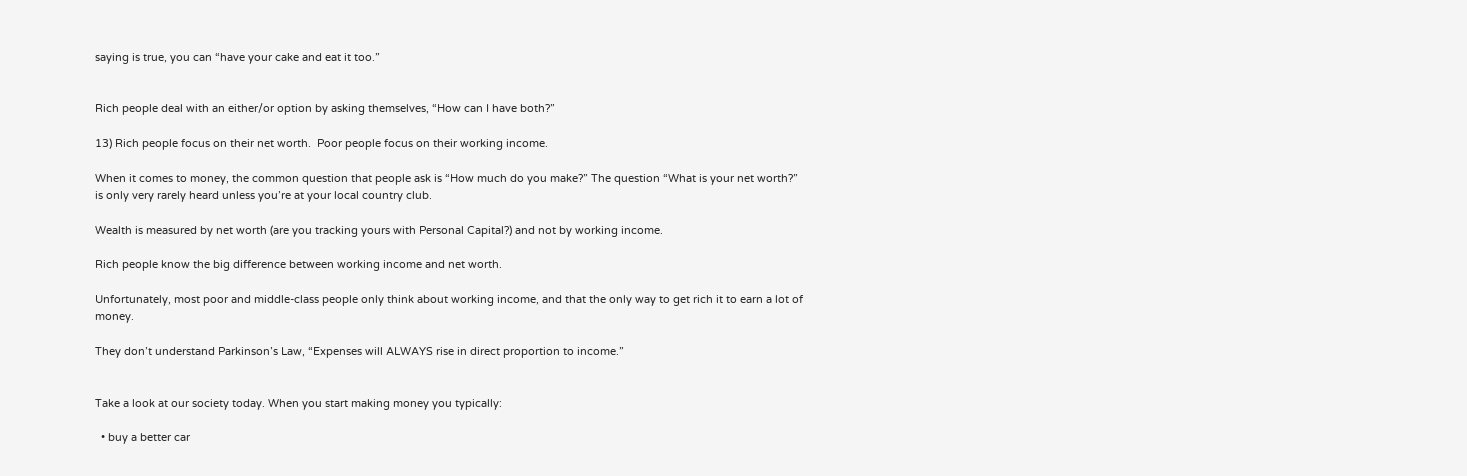saying is true, you can “have your cake and eat it too.”


Rich people deal with an either/or option by asking themselves, “How can I have both?”

13) Rich people focus on their net worth.  Poor people focus on their working income.

When it comes to money, the common question that people ask is “How much do you make?” The question “What is your net worth?” is only very rarely heard unless you’re at your local country club.

Wealth is measured by net worth (are you tracking yours with Personal Capital?) and not by working income.

Rich people know the big difference between working income and net worth.

Unfortunately, most poor and middle-class people only think about working income, and that the only way to get rich it to earn a lot of money.

They don’t understand Parkinson’s Law, “Expenses will ALWAYS rise in direct proportion to income.”


Take a look at our society today. When you start making money you typically:

  • buy a better car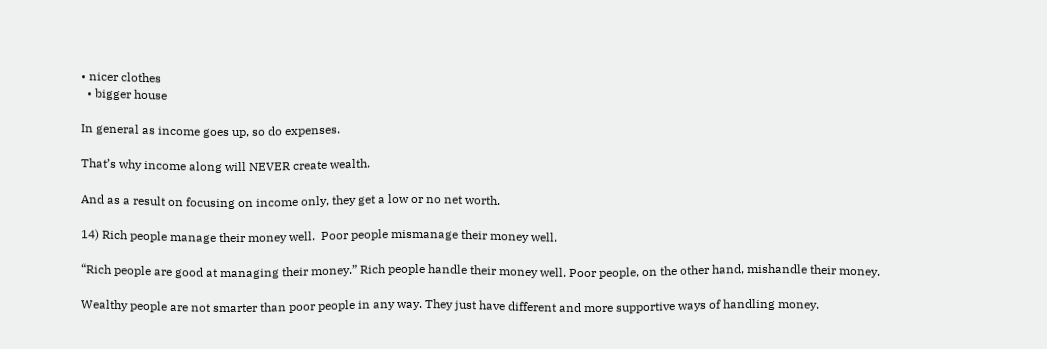• nicer clothes
  • bigger house

In general as income goes up, so do expenses.

That’s why income along will NEVER create wealth.

And as a result on focusing on income only, they get a low or no net worth.

14) Rich people manage their money well.  Poor people mismanage their money well.

“Rich people are good at managing their money.” Rich people handle their money well. Poor people, on the other hand, mishandle their money.

Wealthy people are not smarter than poor people in any way. They just have different and more supportive ways of handling money.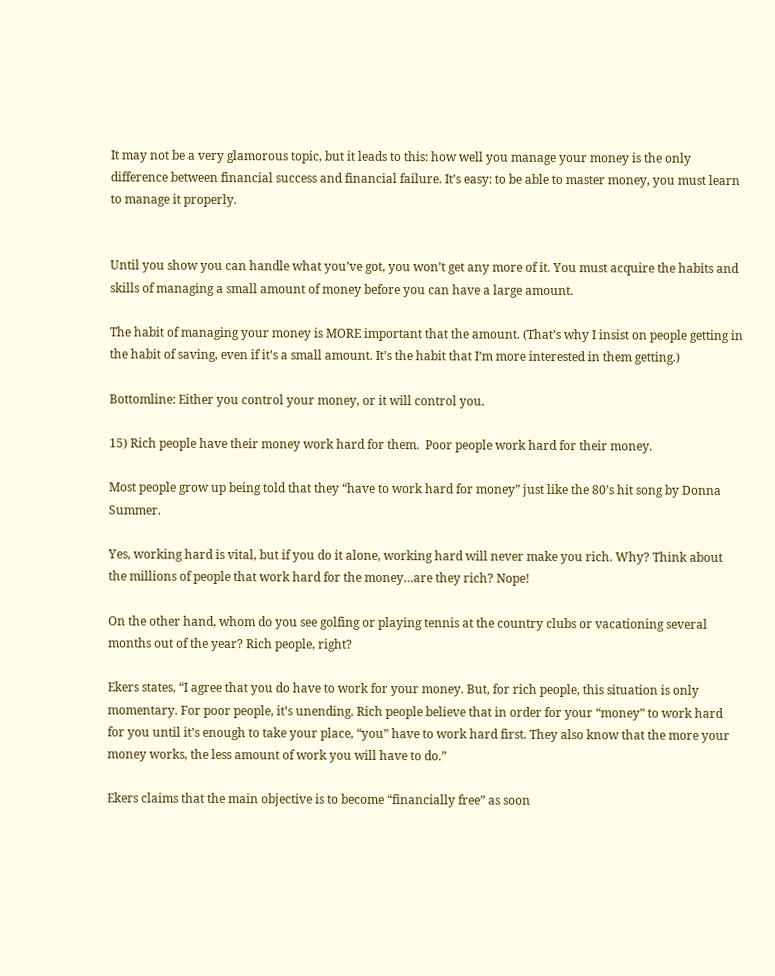It may not be a very glamorous topic, but it leads to this: how well you manage your money is the only difference between financial success and financial failure. It’s easy: to be able to master money, you must learn to manage it properly.


Until you show you can handle what you’ve got, you won’t get any more of it. You must acquire the habits and skills of managing a small amount of money before you can have a large amount.

The habit of managing your money is MORE important that the amount. (That’s why I insist on people getting in the habit of saving, even if it’s a small amount. It’s the habit that I’m more interested in them getting.)

Bottomline: Either you control your money, or it will control you.

15) Rich people have their money work hard for them.  Poor people work hard for their money.

Most people grow up being told that they “have to work hard for money” just like the 80’s hit song by Donna Summer.

Yes, working hard is vital, but if you do it alone, working hard will never make you rich. Why? Think about the millions of people that work hard for the money…are they rich? Nope!

On the other hand, whom do you see golfing or playing tennis at the country clubs or vacationing several months out of the year? Rich people, right?

Ekers states, “I agree that you do have to work for your money. But, for rich people, this situation is only momentary. For poor people, it’s unending. Rich people believe that in order for your “money” to work hard for you until it’s enough to take your place, “you” have to work hard first. They also know that the more your money works, the less amount of work you will have to do.”

Ekers claims that the main objective is to become “financially free” as soon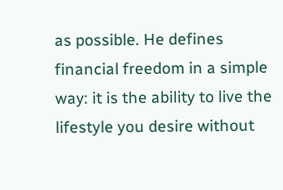as possible. He defines financial freedom in a simple way: it is the ability to live the lifestyle you desire without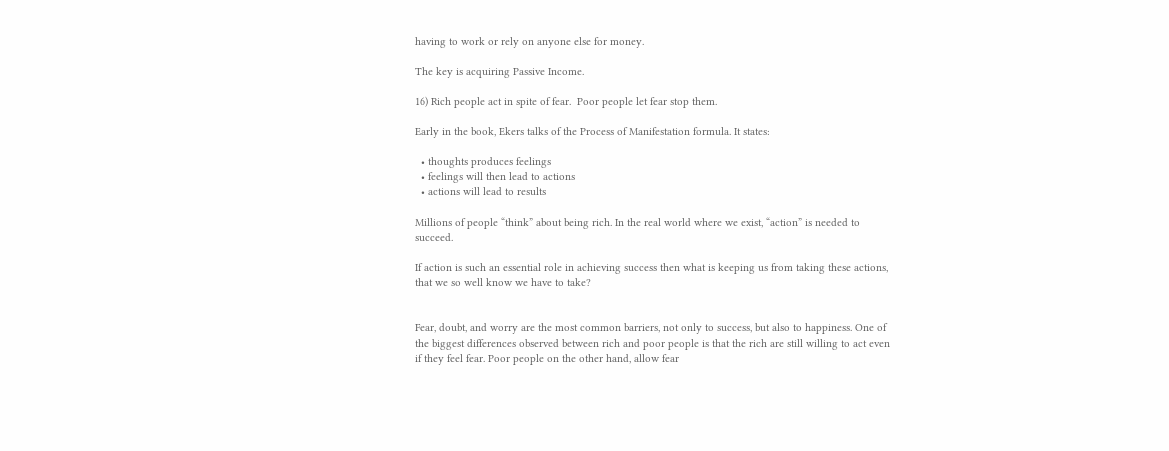having to work or rely on anyone else for money.

The key is acquiring Passive Income.

16) Rich people act in spite of fear.  Poor people let fear stop them.

Early in the book, Ekers talks of the Process of Manifestation formula. It states:

  • thoughts produces feelings
  • feelings will then lead to actions
  • actions will lead to results

Millions of people “think” about being rich. In the real world where we exist, “action” is needed to succeed.

If action is such an essential role in achieving success then what is keeping us from taking these actions, that we so well know we have to take?


Fear, doubt, and worry are the most common barriers, not only to success, but also to happiness. One of the biggest differences observed between rich and poor people is that the rich are still willing to act even if they feel fear. Poor people on the other hand, allow fear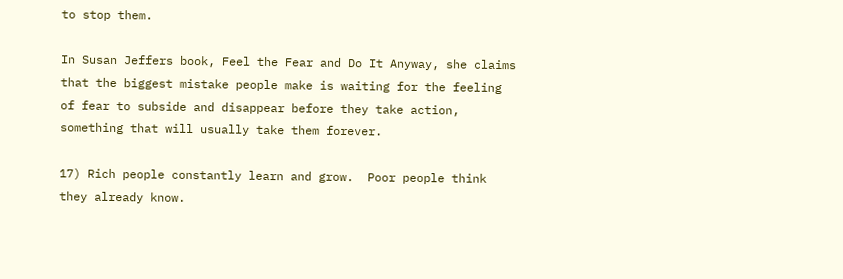to stop them.

In Susan Jeffers book, Feel the Fear and Do It Anyway, she claims that the biggest mistake people make is waiting for the feeling of fear to subside and disappear before they take action, something that will usually take them forever.

17) Rich people constantly learn and grow.  Poor people think they already know.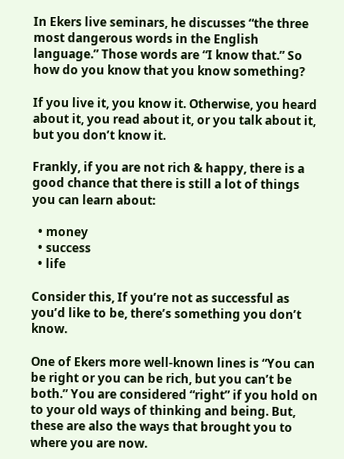In Ekers live seminars, he discusses “the three most dangerous words in the English language.” Those words are “I know that.” So how do you know that you know something?

If you live it, you know it. Otherwise, you heard about it, you read about it, or you talk about it, but you don’t know it.

Frankly, if you are not rich & happy, there is a good chance that there is still a lot of things you can learn about:

  • money
  • success
  • life

Consider this, If you’re not as successful as you’d like to be, there’s something you don’t know.

One of Ekers more well-known lines is “You can be right or you can be rich, but you can’t be both.” You are considered “right” if you hold on to your old ways of thinking and being. But, these are also the ways that brought you to where you are now.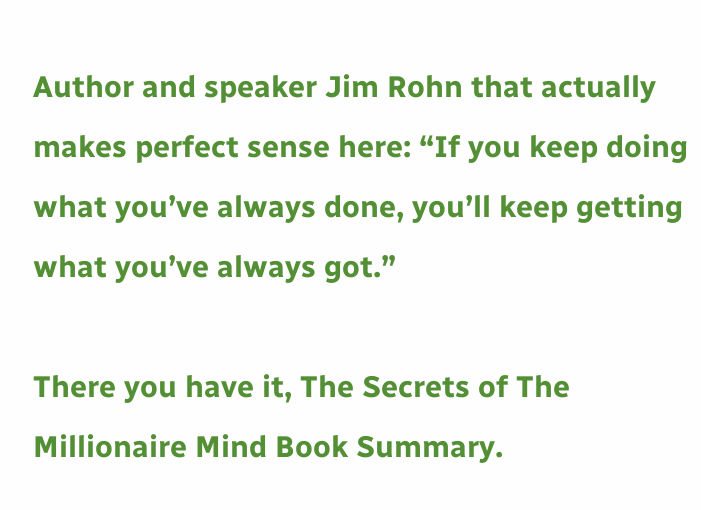Author and speaker Jim Rohn that actually makes perfect sense here: “If you keep doing what you’ve always done, you’ll keep getting what you’ve always got.”

There you have it, The Secrets of The Millionaire Mind Book Summary.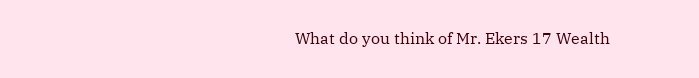What do you think of Mr. Ekers 17 Wealth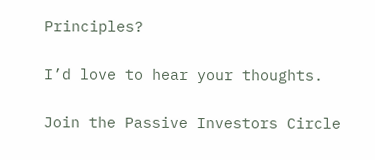Principles?

I’d love to hear your thoughts.

Join the Passive Investors Circle